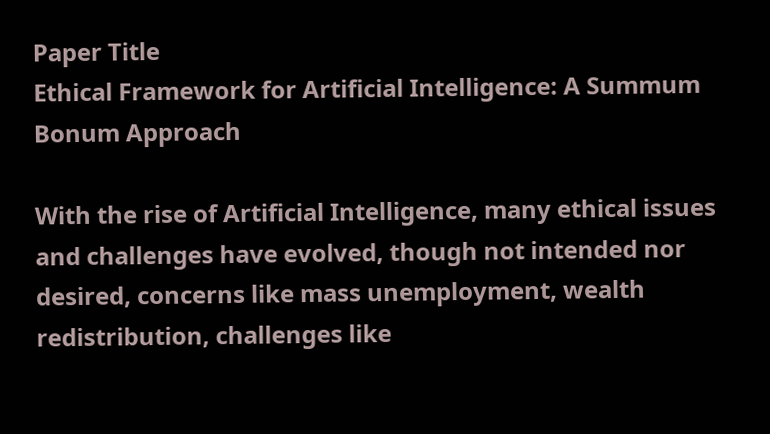Paper Title
Ethical Framework for Artificial Intelligence: A Summum Bonum Approach

With the rise of Artificial Intelligence, many ethical issues and challenges have evolved, though not intended nor desired, concerns like mass unemployment, wealth redistribution, challenges like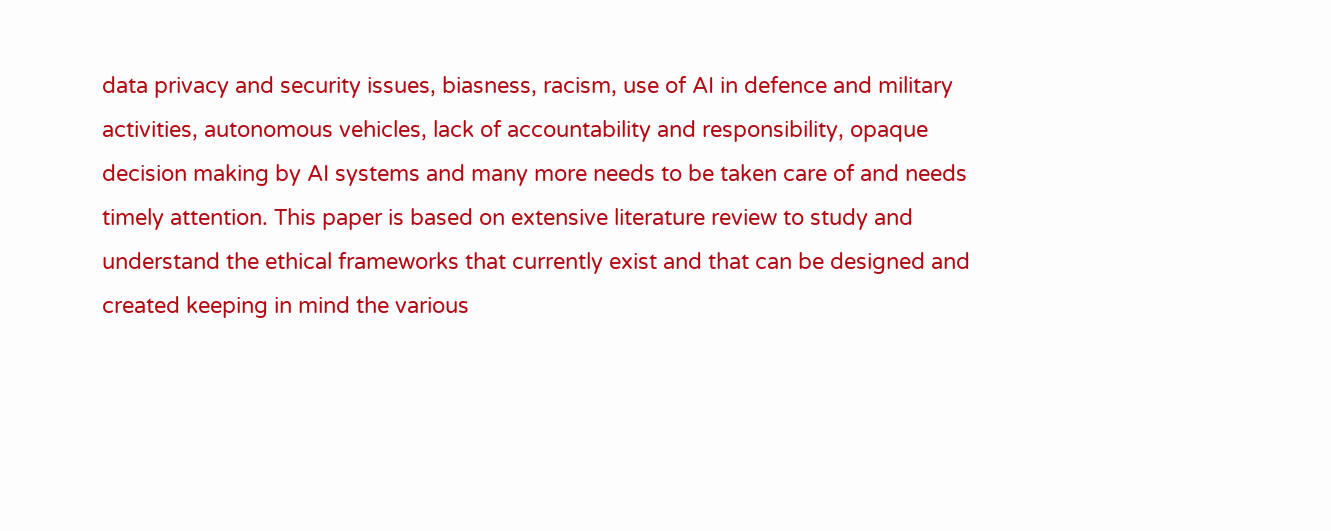data privacy and security issues, biasness, racism, use of AI in defence and military activities, autonomous vehicles, lack of accountability and responsibility, opaque decision making by AI systems and many more needs to be taken care of and needs timely attention. This paper is based on extensive literature review to study and understand the ethical frameworks that currently exist and that can be designed and created keeping in mind the various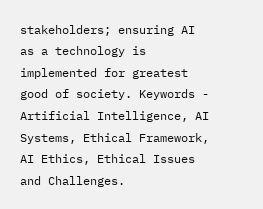stakeholders; ensuring AI as a technology is implemented for greatest good of society. Keywords - Artificial Intelligence, AI Systems, Ethical Framework, AI Ethics, Ethical Issues and Challenges.